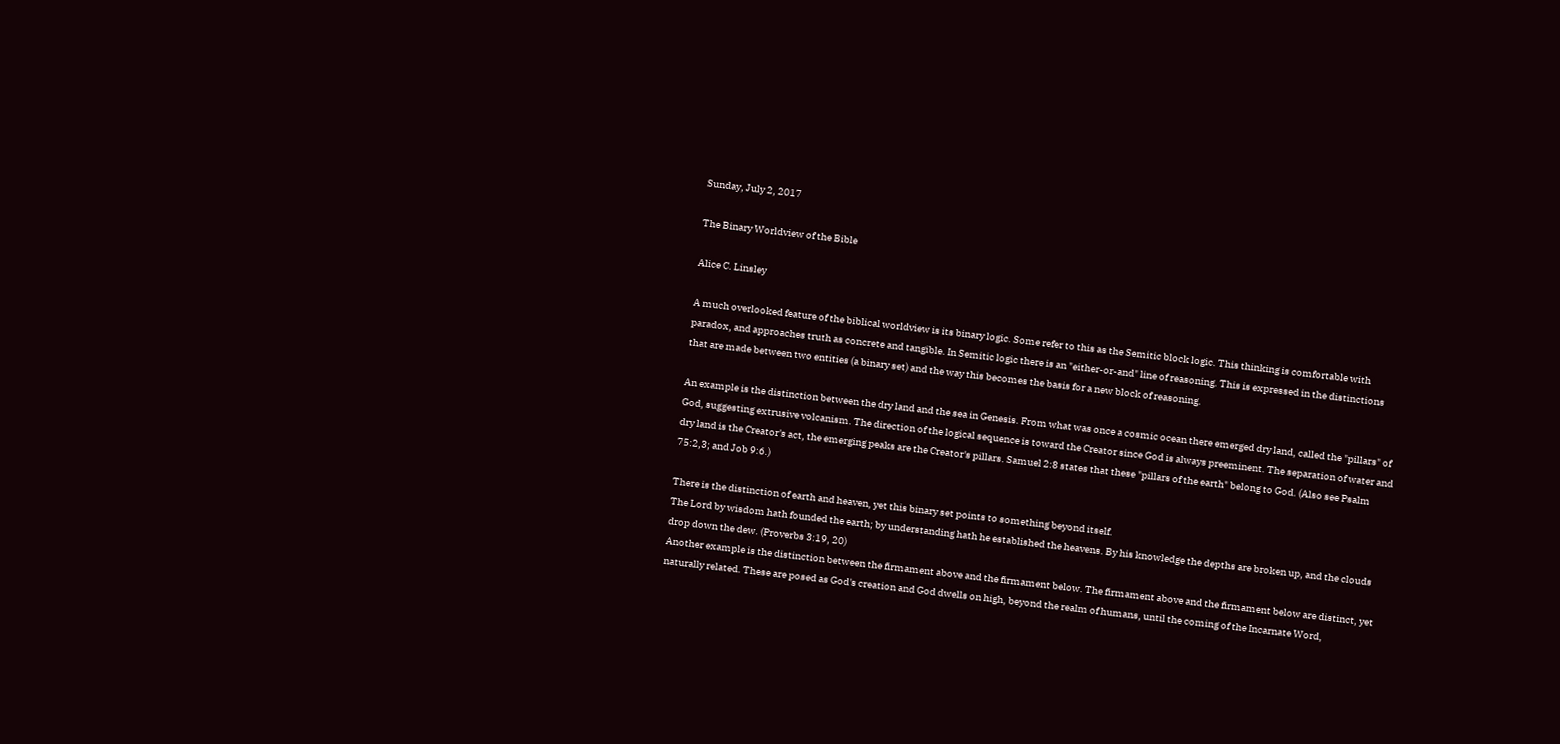Sunday, July 2, 2017

The Binary Worldview of the Bible

Alice C. Linsley

A much overlooked feature of the biblical worldview is its binary logic. Some refer to this as the Semitic block logic. This thinking is comfortable with paradox, and approaches truth as concrete and tangible. In Semitic logic there is an "either-or-and" line of reasoning. This is expressed in the distinctions that are made between two entities (a binary set) and the way this becomes the basis for a new block of reasoning.

An example is the distinction between the dry land and the sea in Genesis. From what was once a cosmic ocean there emerged dry land, called the "pillars" of God, suggesting extrusive volcanism. The direction of the logical sequence is toward the Creator since God is always preeminent. The separation of water and dry land is the Creator's act, the emerging peaks are the Creator's pillars. Samuel 2:8 states that these "pillars of the earth" belong to God. (Also see Psalm 75:2,3; and Job 9:6.)

There is the distinction of earth and heaven, yet this binary set points to something beyond itself.
The Lord by wisdom hath founded the earth; by understanding hath he established the heavens. By his knowledge the depths are broken up, and the clouds drop down the dew. (Proverbs 3:19, 20)
Another example is the distinction between the firmament above and the firmament below. The firmament above and the firmament below are distinct, yet naturally related. These are posed as God's creation and God dwells on high, beyond the realm of humans, until the coming of the Incarnate Word,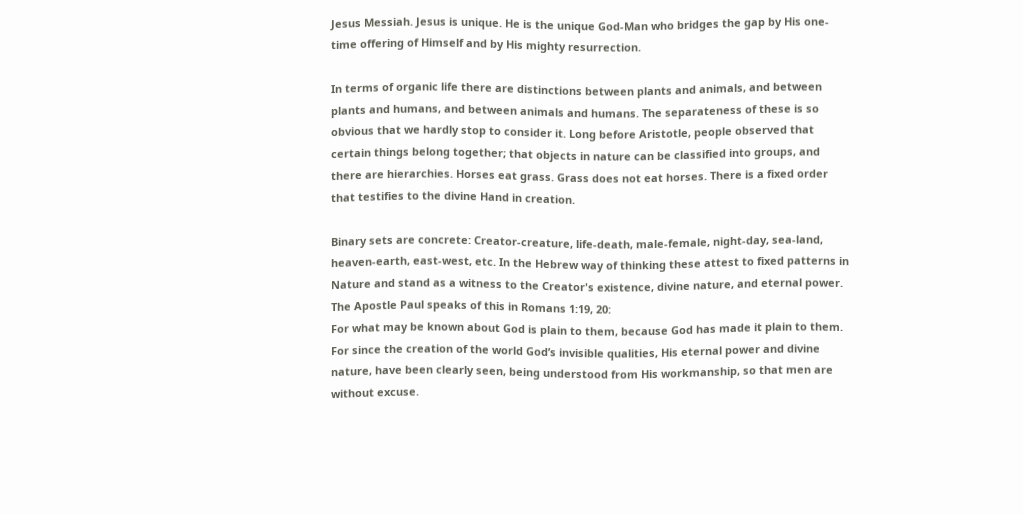Jesus Messiah. Jesus is unique. He is the unique God-Man who bridges the gap by His one-time offering of Himself and by His mighty resurrection.

In terms of organic life there are distinctions between plants and animals, and between plants and humans, and between animals and humans. The separateness of these is so obvious that we hardly stop to consider it. Long before Aristotle, people observed that certain things belong together; that objects in nature can be classified into groups, and there are hierarchies. Horses eat grass. Grass does not eat horses. There is a fixed order that testifies to the divine Hand in creation.

Binary sets are concrete: Creator-creature, life-death, male-female, night-day, sea-land, heaven-earth, east-west, etc. In the Hebrew way of thinking these attest to fixed patterns in Nature and stand as a witness to the Creator's existence, divine nature, and eternal power. The Apostle Paul speaks of this in Romans 1:19, 20:
For what may be known about God is plain to them, because God has made it plain to them. For since the creation of the world God’s invisible qualities, His eternal power and divine nature, have been clearly seen, being understood from His workmanship, so that men are without excuse.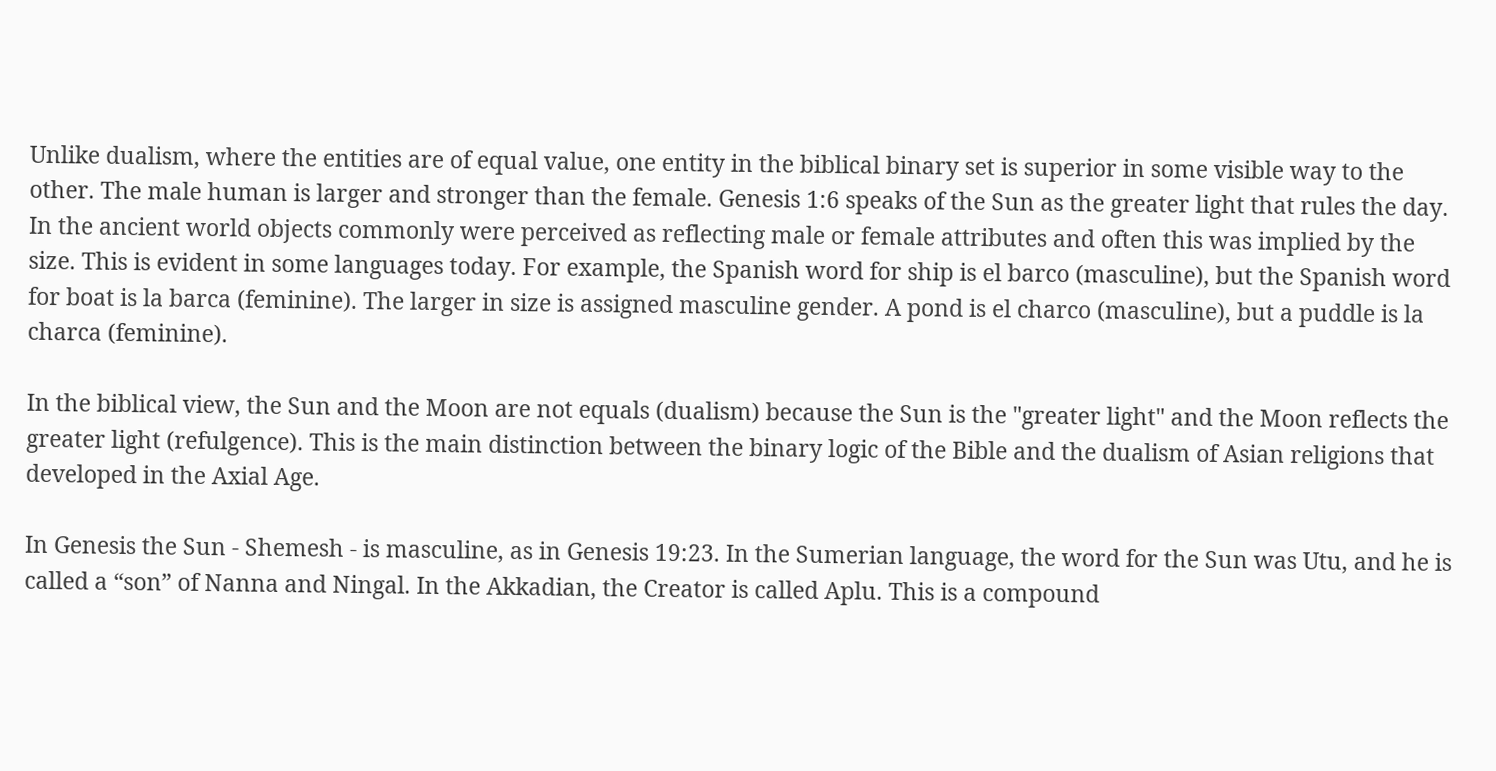Unlike dualism, where the entities are of equal value, one entity in the biblical binary set is superior in some visible way to the other. The male human is larger and stronger than the female. Genesis 1:6 speaks of the Sun as the greater light that rules the day. In the ancient world objects commonly were perceived as reflecting male or female attributes and often this was implied by the size. This is evident in some languages today. For example, the Spanish word for ship is el barco (masculine), but the Spanish word for boat is la barca (feminine). The larger in size is assigned masculine gender. A pond is el charco (masculine), but a puddle is la charca (feminine).

In the biblical view, the Sun and the Moon are not equals (dualism) because the Sun is the "greater light" and the Moon reflects the greater light (refulgence). This is the main distinction between the binary logic of the Bible and the dualism of Asian religions that developed in the Axial Age.

In Genesis the Sun - Shemesh - is masculine, as in Genesis 19:23. In the Sumerian language, the word for the Sun was Utu, and he is called a “son” of Nanna and Ningal. In the Akkadian, the Creator is called Aplu. This is a compound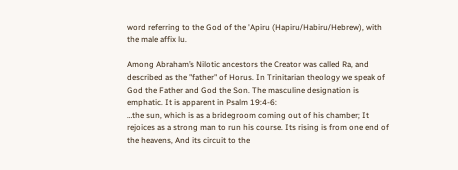word referring to the God of the 'Apiru (Hapiru/Habiru/Hebrew), with the male affix lu.

Among Abraham’s Nilotic ancestors the Creator was called Ra, and described as the "father" of Horus. In Trinitarian theology we speak of God the Father and God the Son. The masculine designation is emphatic. It is apparent in Psalm 19:4-6:
…the sun, which is as a bridegroom coming out of his chamber; It rejoices as a strong man to run his course. Its rising is from one end of the heavens, And its circuit to the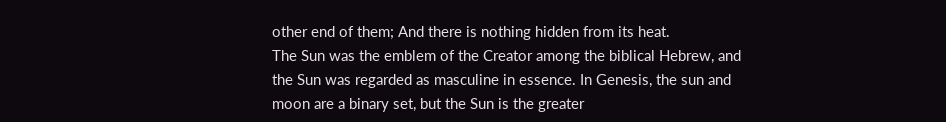other end of them; And there is nothing hidden from its heat.
The Sun was the emblem of the Creator among the biblical Hebrew, and the Sun was regarded as masculine in essence. In Genesis, the sun and moon are a binary set, but the Sun is the greater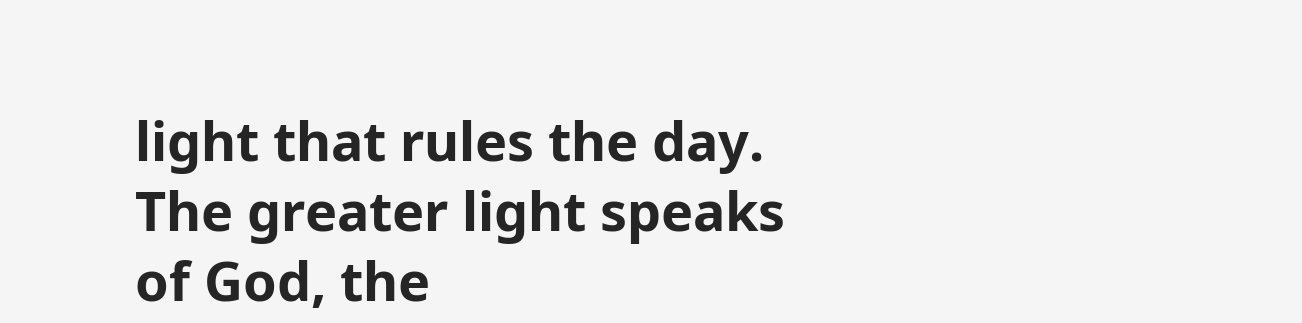light that rules the day. The greater light speaks of God, the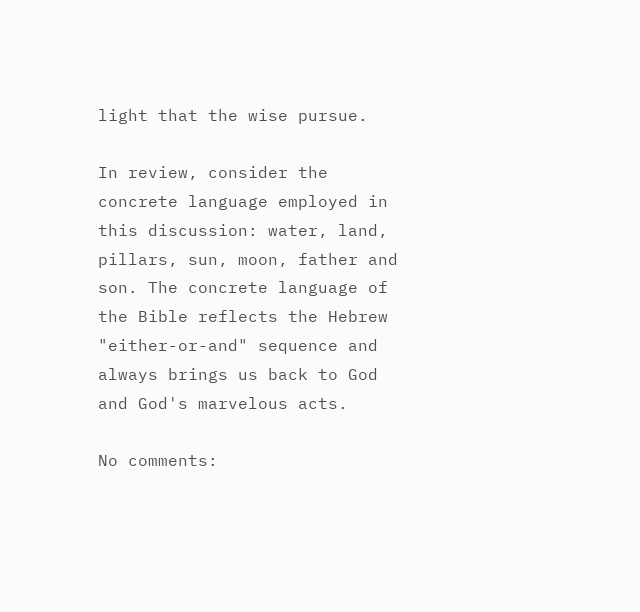light that the wise pursue.

In review, consider the concrete language employed in this discussion: water, land, pillars, sun, moon, father and son. The concrete language of the Bible reflects the Hebrew "either-or-and" sequence and always brings us back to God and God's marvelous acts.

No comments: